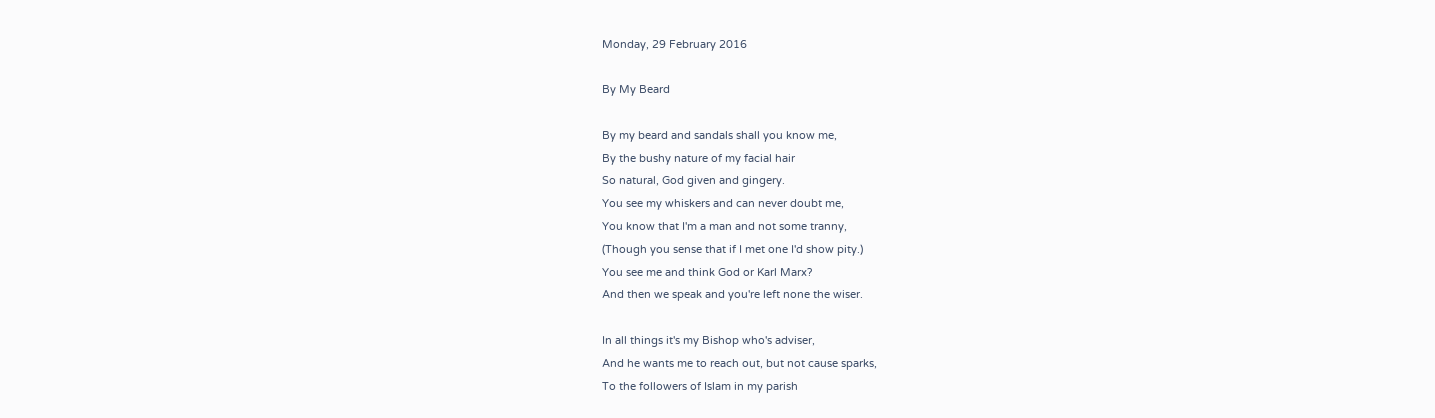Monday, 29 February 2016

By My Beard

By my beard and sandals shall you know me,
By the bushy nature of my facial hair
So natural, God given and gingery.
You see my whiskers and can never doubt me,
You know that I'm a man and not some tranny,
(Though you sense that if I met one I'd show pity.)
You see me and think God or Karl Marx?
And then we speak and you're left none the wiser.

In all things it's my Bishop who's adviser,
And he wants me to reach out, but not cause sparks,
To the followers of Islam in my parish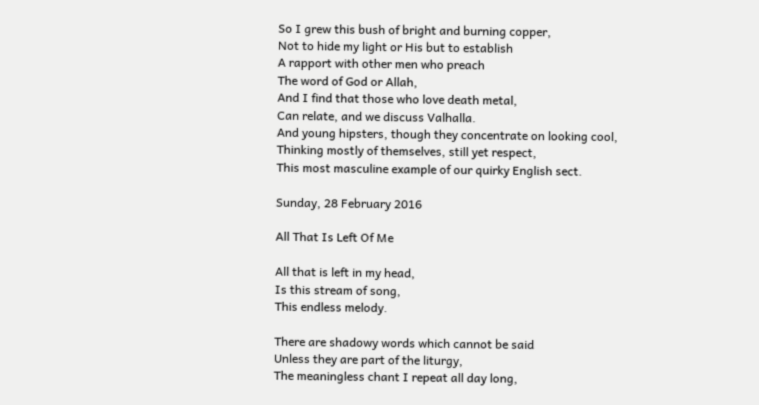So I grew this bush of bright and burning copper,
Not to hide my light or His but to establish
A rapport with other men who preach
The word of God or Allah,
And I find that those who love death metal,
Can relate, and we discuss Valhalla.
And young hipsters, though they concentrate on looking cool,
Thinking mostly of themselves, still yet respect,
This most masculine example of our quirky English sect.

Sunday, 28 February 2016

All That Is Left Of Me

All that is left in my head,
Is this stream of song,
This endless melody.

There are shadowy words which cannot be said
Unless they are part of the liturgy,
The meaningless chant I repeat all day long,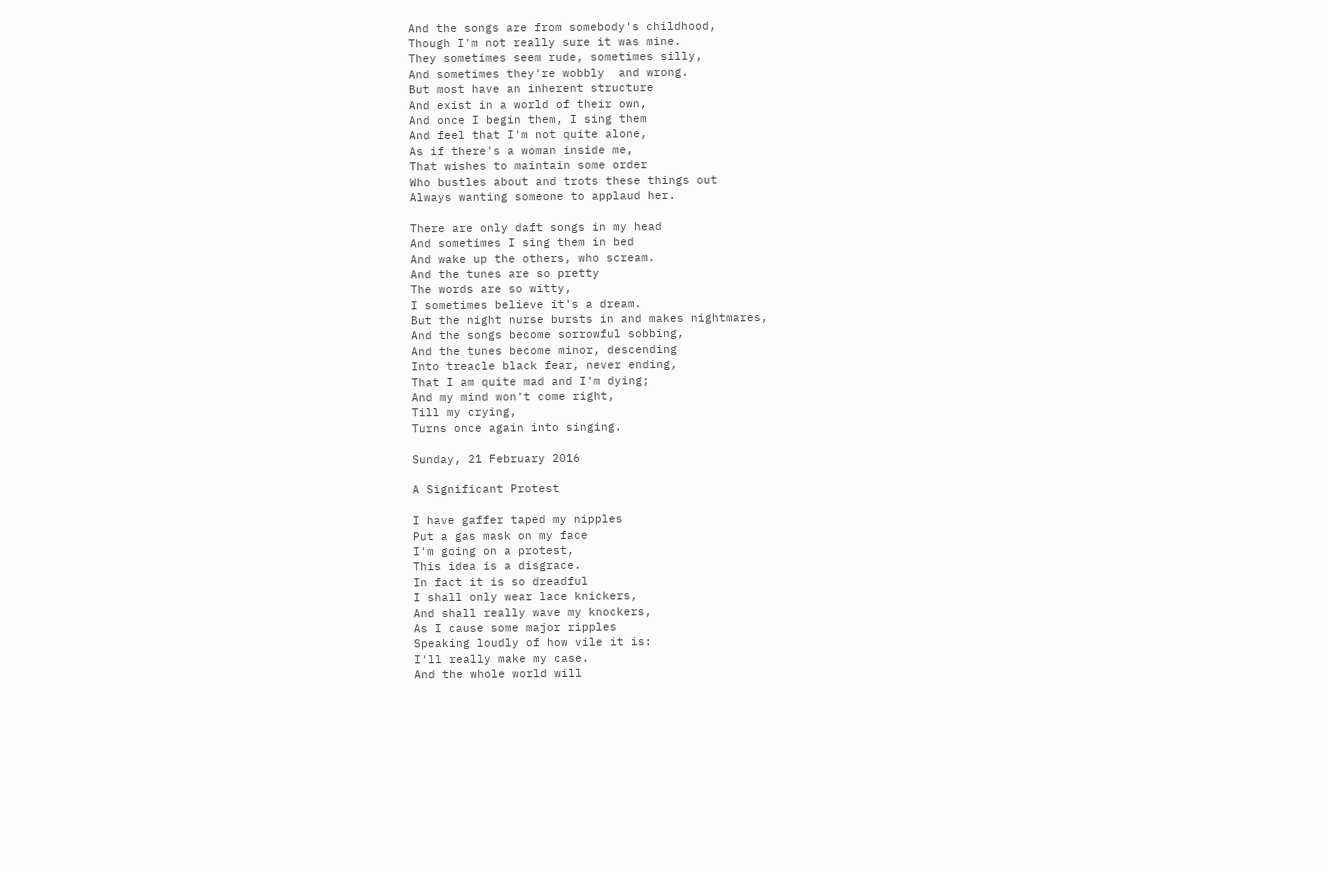And the songs are from somebody's childhood,
Though I'm not really sure it was mine.
They sometimes seem rude, sometimes silly,
And sometimes they're wobbly  and wrong.
But most have an inherent structure
And exist in a world of their own,
And once I begin them, I sing them
And feel that I'm not quite alone,
As if there's a woman inside me,
That wishes to maintain some order
Who bustles about and trots these things out
Always wanting someone to applaud her.

There are only daft songs in my head
And sometimes I sing them in bed
And wake up the others, who scream.
And the tunes are so pretty
The words are so witty,
I sometimes believe it's a dream.
But the night nurse bursts in and makes nightmares,
And the songs become sorrowful sobbing,
And the tunes become minor, descending
Into treacle black fear, never ending,
That I am quite mad and I'm dying;
And my mind won't come right,
Till my crying,
Turns once again into singing.

Sunday, 21 February 2016

A Significant Protest

I have gaffer taped my nipples
Put a gas mask on my face
I'm going on a protest,
This idea is a disgrace.
In fact it is so dreadful
I shall only wear lace knickers,
And shall really wave my knockers,
As I cause some major ripples
Speaking loudly of how vile it is:
I'll really make my case.
And the whole world will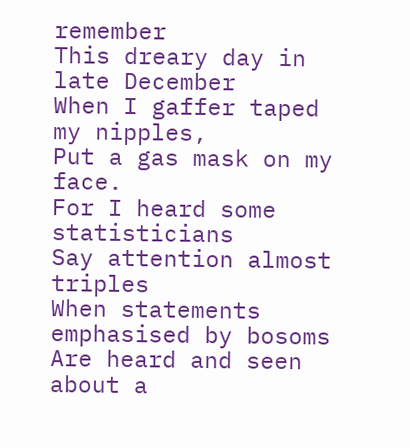remember
This dreary day in late December
When I gaffer taped my nipples,
Put a gas mask on my face.
For I heard some statisticians
Say attention almost triples
When statements emphasised by bosoms
Are heard and seen about a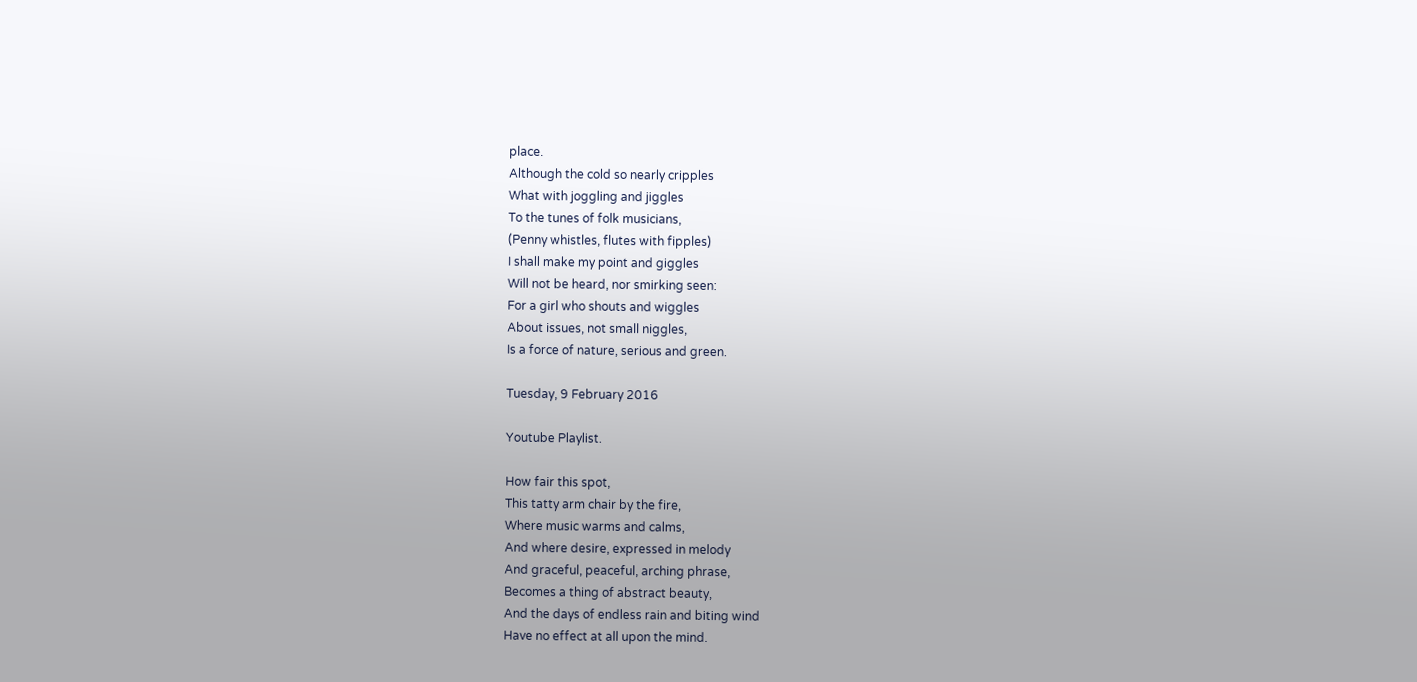place.
Although the cold so nearly cripples
What with joggling and jiggles
To the tunes of folk musicians,
(Penny whistles, flutes with fipples)
I shall make my point and giggles
Will not be heard, nor smirking seen:
For a girl who shouts and wiggles
About issues, not small niggles,
Is a force of nature, serious and green.

Tuesday, 9 February 2016

Youtube Playlist.

How fair this spot,
This tatty arm chair by the fire,
Where music warms and calms,
And where desire, expressed in melody
And graceful, peaceful, arching phrase,
Becomes a thing of abstract beauty,
And the days of endless rain and biting wind
Have no effect at all upon the mind.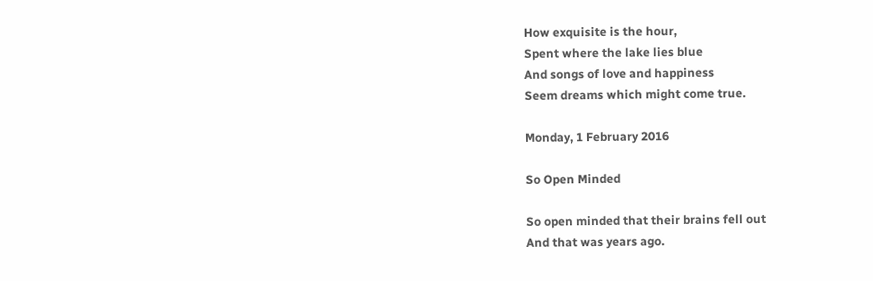How exquisite is the hour,
Spent where the lake lies blue
And songs of love and happiness
Seem dreams which might come true.

Monday, 1 February 2016

So Open Minded

So open minded that their brains fell out
And that was years ago.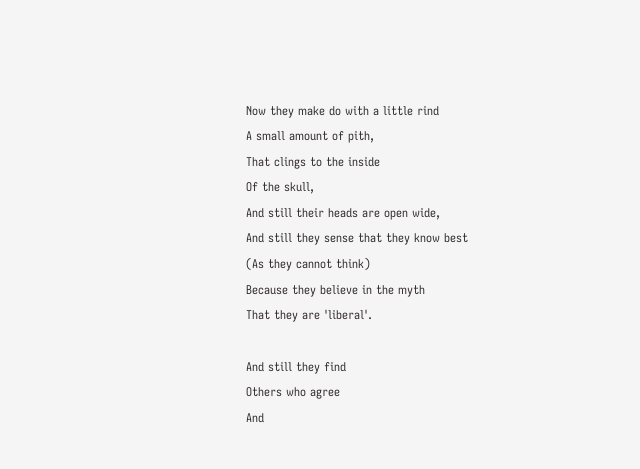Now they make do with a little rind
A small amount of pith,
That clings to the inside
Of the skull,
And still their heads are open wide,
And still they sense that they know best
(As they cannot think)
Because they believe in the myth
That they are 'liberal'.

And still they find
Others who agree
And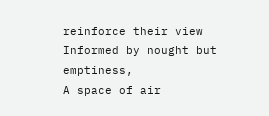reinforce their view
Informed by nought but emptiness,
A space of air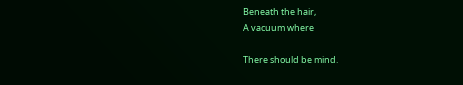Beneath the hair,
A vacuum where

There should be mind.